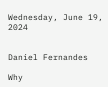Wednesday, June 19, 2024


Daniel Fernandes

Why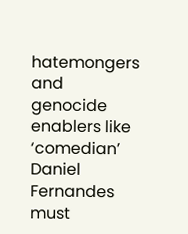hatemongers and genocide enablers like ‘comedian’ Daniel Fernandes must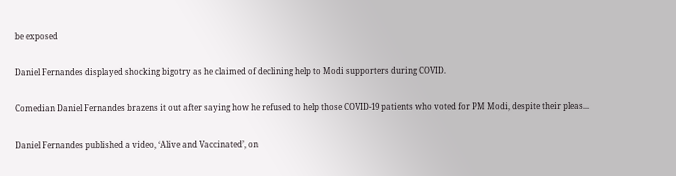be exposed

Daniel Fernandes displayed shocking bigotry as he claimed of declining help to Modi supporters during COVID.

Comedian Daniel Fernandes brazens it out after saying how he refused to help those COVID-19 patients who voted for PM Modi, despite their pleas...

Daniel Fernandes published a video, ‘Alive and Vaccinated’, on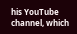his YouTube channel, which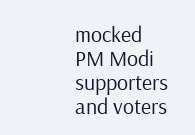mocked PM Modi supporters and voters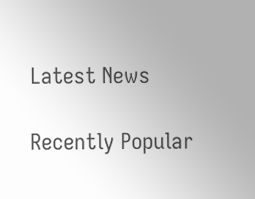Latest News

Recently Popular